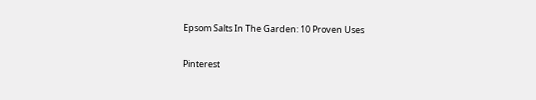Epsom Salts In The Garden: 10 Proven Uses

Pinterest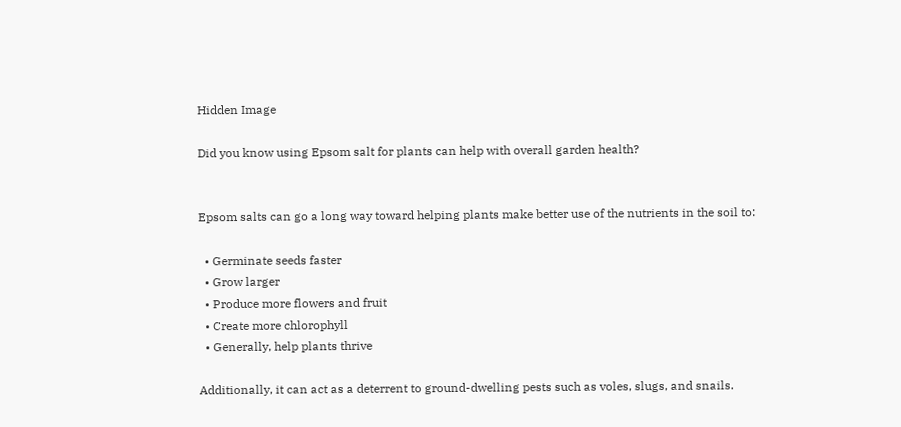Hidden Image

Did you know using Epsom salt for plants can help with overall garden health?


Epsom salts can go a long way toward helping plants make better use of the nutrients in the soil to:

  • Germinate seeds faster
  • Grow larger
  • Produce more flowers and fruit
  • Create more chlorophyll
  • Generally, help plants thrive

Additionally, it can act as a deterrent to ground-dwelling pests such as voles, slugs, and snails.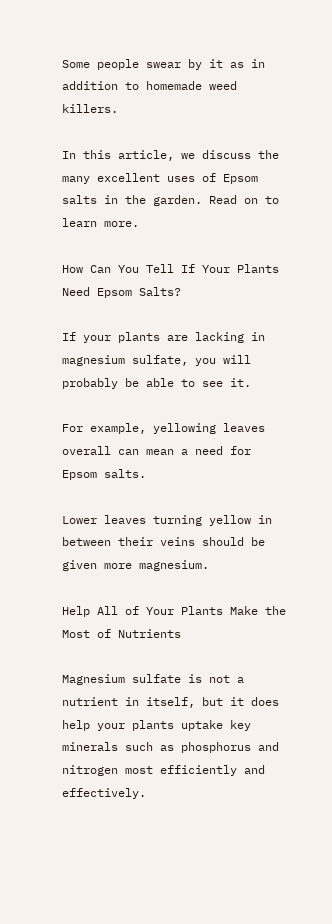Some people swear by it as in addition to homemade weed killers.

In this article, we discuss the many excellent uses of Epsom salts in the garden. Read on to learn more.

How Can You Tell If Your Plants Need Epsom Salts?

If your plants are lacking in magnesium sulfate, you will probably be able to see it.

For example, yellowing leaves overall can mean a need for Epsom salts.

Lower leaves turning yellow in between their veins should be given more magnesium.

Help All of Your Plants Make the Most of Nutrients

Magnesium sulfate is not a nutrient in itself, but it does help your plants uptake key minerals such as phosphorus and nitrogen most efficiently and effectively.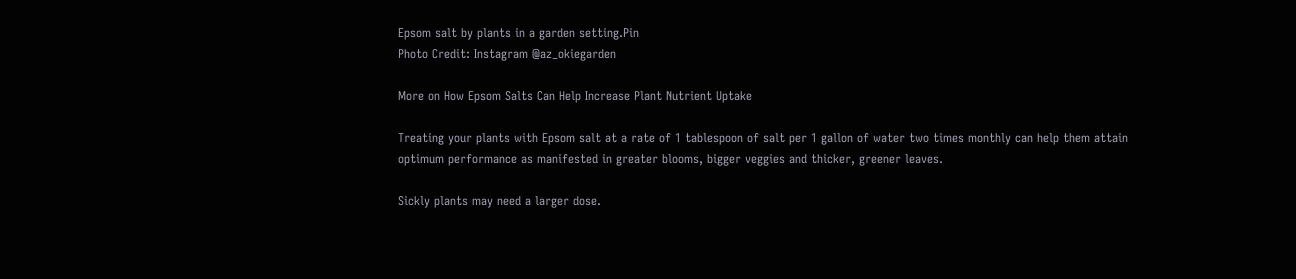Epsom salt by plants in a garden setting.Pin
Photo Credit: Instagram @az_okiegarden

More on How Epsom Salts Can Help Increase Plant Nutrient Uptake

Treating your plants with Epsom salt at a rate of 1 tablespoon of salt per 1 gallon of water two times monthly can help them attain optimum performance as manifested in greater blooms, bigger veggies and thicker, greener leaves.

Sickly plants may need a larger dose.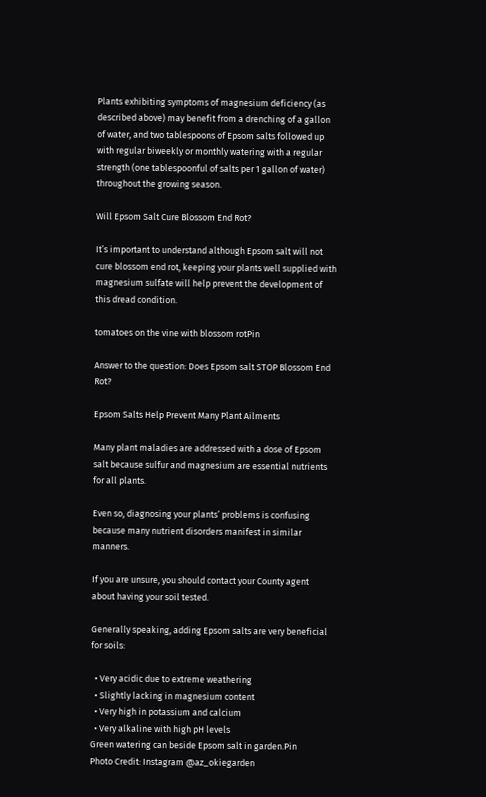Plants exhibiting symptoms of magnesium deficiency (as described above) may benefit from a drenching of a gallon of water, and two tablespoons of Epsom salts followed up with regular biweekly or monthly watering with a regular strength (one tablespoonful of salts per 1 gallon of water) throughout the growing season.

Will Epsom Salt Cure Blossom End Rot?

It’s important to understand although Epsom salt will not cure blossom end rot, keeping your plants well supplied with magnesium sulfate will help prevent the development of this dread condition.

tomatoes on the vine with blossom rotPin

Answer to the question: Does Epsom salt STOP Blossom End Rot?

Epsom Salts Help Prevent Many Plant Ailments

Many plant maladies are addressed with a dose of Epsom salt because sulfur and magnesium are essential nutrients for all plants.

Even so, diagnosing your plants’ problems is confusing because many nutrient disorders manifest in similar manners.

If you are unsure, you should contact your County agent about having your soil tested.

Generally speaking, adding Epsom salts are very beneficial for soils:

  • Very acidic due to extreme weathering
  • Slightly lacking in magnesium content
  • Very high in potassium and calcium
  • Very alkaline with high pH levels
Green watering can beside Epsom salt in garden.Pin
Photo Credit: Instagram @az_okiegarden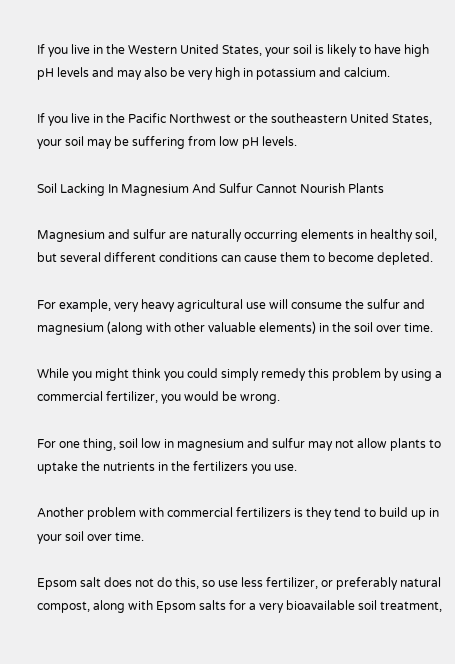If you live in the Western United States, your soil is likely to have high pH levels and may also be very high in potassium and calcium.

If you live in the Pacific Northwest or the southeastern United States, your soil may be suffering from low pH levels.

Soil Lacking In Magnesium And Sulfur Cannot Nourish Plants

Magnesium and sulfur are naturally occurring elements in healthy soil, but several different conditions can cause them to become depleted.

For example, very heavy agricultural use will consume the sulfur and magnesium (along with other valuable elements) in the soil over time.

While you might think you could simply remedy this problem by using a commercial fertilizer, you would be wrong.

For one thing, soil low in magnesium and sulfur may not allow plants to uptake the nutrients in the fertilizers you use.

Another problem with commercial fertilizers is they tend to build up in your soil over time.

Epsom salt does not do this, so use less fertilizer, or preferably natural compost, along with Epsom salts for a very bioavailable soil treatment,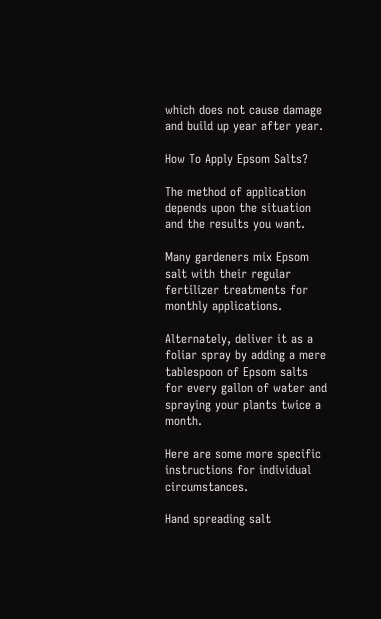which does not cause damage and build up year after year.

How To Apply Epsom Salts?

The method of application depends upon the situation and the results you want.

Many gardeners mix Epsom salt with their regular fertilizer treatments for monthly applications.

Alternately, deliver it as a foliar spray by adding a mere tablespoon of Epsom salts for every gallon of water and spraying your plants twice a month.

Here are some more specific instructions for individual circumstances.

Hand spreading salt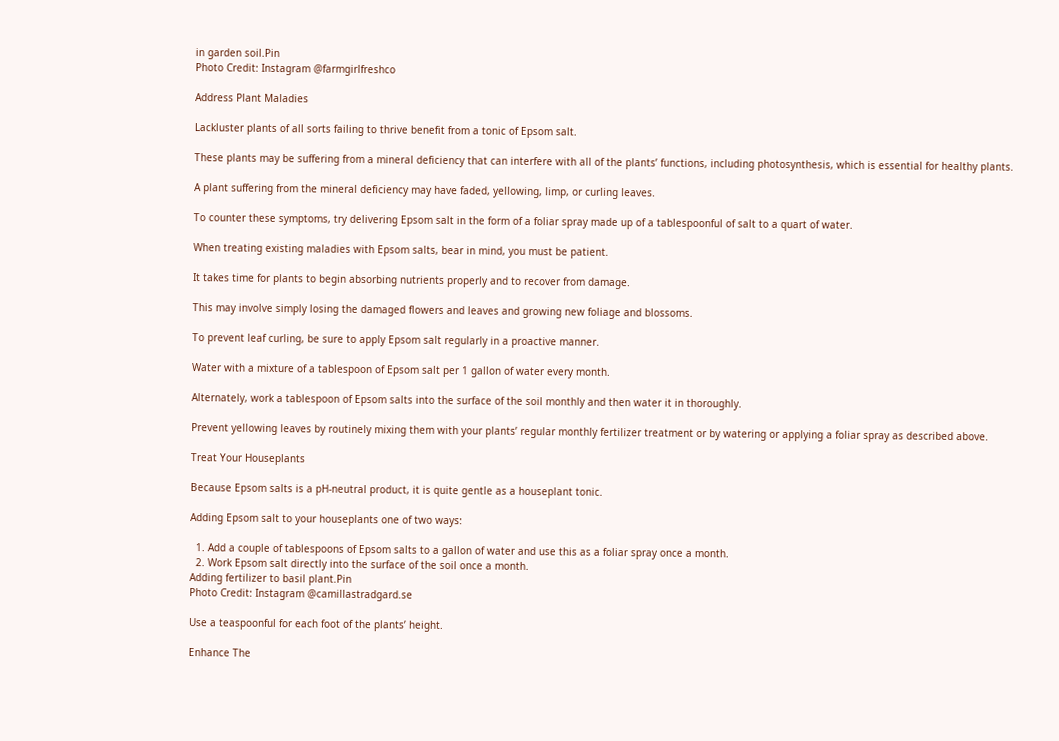in garden soil.Pin
Photo Credit: Instagram @farmgirlfreshco

Address Plant Maladies

Lackluster plants of all sorts failing to thrive benefit from a tonic of Epsom salt.

These plants may be suffering from a mineral deficiency that can interfere with all of the plants’ functions, including photosynthesis, which is essential for healthy plants.

A plant suffering from the mineral deficiency may have faded, yellowing, limp, or curling leaves.

To counter these symptoms, try delivering Epsom salt in the form of a foliar spray made up of a tablespoonful of salt to a quart of water.

When treating existing maladies with Epsom salts, bear in mind, you must be patient.

It takes time for plants to begin absorbing nutrients properly and to recover from damage.

This may involve simply losing the damaged flowers and leaves and growing new foliage and blossoms.

To prevent leaf curling, be sure to apply Epsom salt regularly in a proactive manner.

Water with a mixture of a tablespoon of Epsom salt per 1 gallon of water every month.

Alternately, work a tablespoon of Epsom salts into the surface of the soil monthly and then water it in thoroughly.

Prevent yellowing leaves by routinely mixing them with your plants’ regular monthly fertilizer treatment or by watering or applying a foliar spray as described above.

Treat Your Houseplants

Because Epsom salts is a pH-neutral product, it is quite gentle as a houseplant tonic.

Adding Epsom salt to your houseplants one of two ways:

  1. Add a couple of tablespoons of Epsom salts to a gallon of water and use this as a foliar spray once a month.
  2. Work Epsom salt directly into the surface of the soil once a month.
Adding fertilizer to basil plant.Pin
Photo Credit: Instagram @camillastradgard.se

Use a teaspoonful for each foot of the plants’ height.

Enhance The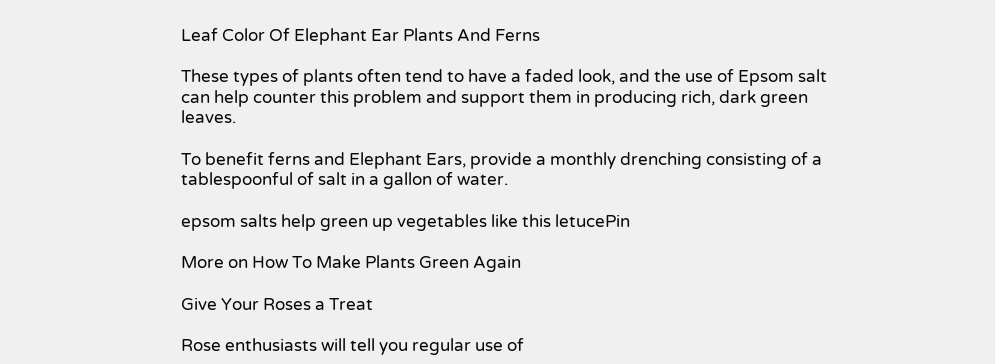Leaf Color Of Elephant Ear Plants And Ferns

These types of plants often tend to have a faded look, and the use of Epsom salt can help counter this problem and support them in producing rich, dark green leaves.

To benefit ferns and Elephant Ears, provide a monthly drenching consisting of a tablespoonful of salt in a gallon of water.

epsom salts help green up vegetables like this letucePin

More on How To Make Plants Green Again

Give Your Roses a Treat

Rose enthusiasts will tell you regular use of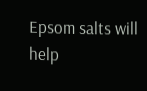Epsom salts will help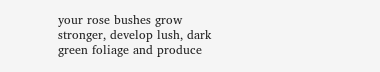your rose bushes grow stronger, develop lush, dark green foliage and produce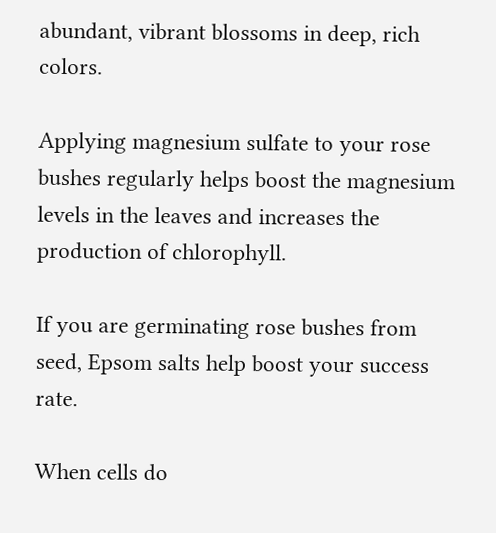abundant, vibrant blossoms in deep, rich colors.

Applying magnesium sulfate to your rose bushes regularly helps boost the magnesium levels in the leaves and increases the production of chlorophyll.

If you are germinating rose bushes from seed, Epsom salts help boost your success rate.

When cells do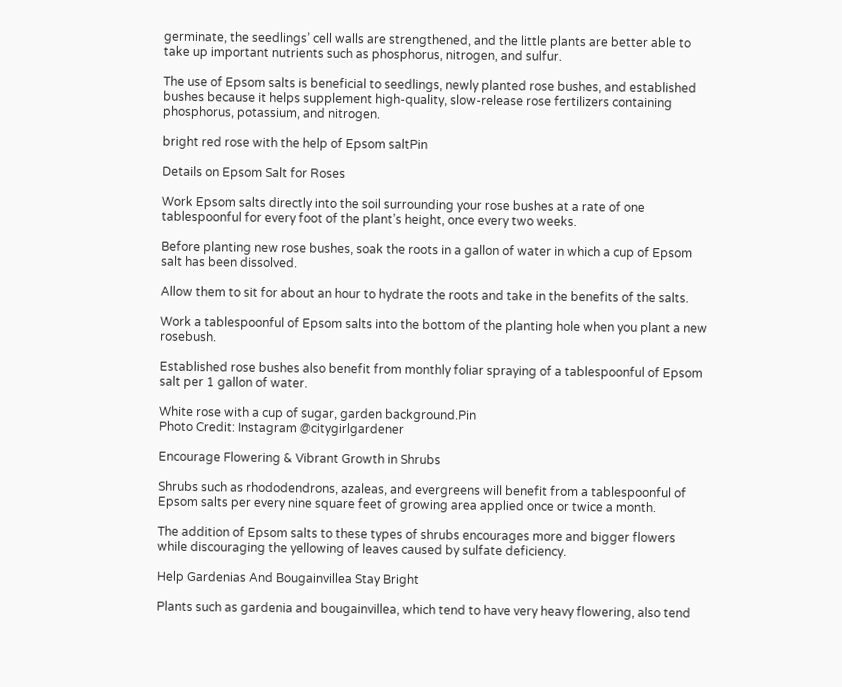germinate, the seedlings’ cell walls are strengthened, and the little plants are better able to take up important nutrients such as phosphorus, nitrogen, and sulfur.

The use of Epsom salts is beneficial to seedlings, newly planted rose bushes, and established bushes because it helps supplement high-quality, slow-release rose fertilizers containing phosphorus, potassium, and nitrogen.

bright red rose with the help of Epsom saltPin

Details on Epsom Salt for Roses

Work Epsom salts directly into the soil surrounding your rose bushes at a rate of one tablespoonful for every foot of the plant’s height, once every two weeks.

Before planting new rose bushes, soak the roots in a gallon of water in which a cup of Epsom salt has been dissolved.

Allow them to sit for about an hour to hydrate the roots and take in the benefits of the salts.

Work a tablespoonful of Epsom salts into the bottom of the planting hole when you plant a new rosebush.

Established rose bushes also benefit from monthly foliar spraying of a tablespoonful of Epsom salt per 1 gallon of water.

White rose with a cup of sugar, garden background.Pin
Photo Credit: Instagram @citygirlgardener

Encourage Flowering & Vibrant Growth in Shrubs

Shrubs such as rhododendrons, azaleas, and evergreens will benefit from a tablespoonful of Epsom salts per every nine square feet of growing area applied once or twice a month.

The addition of Epsom salts to these types of shrubs encourages more and bigger flowers while discouraging the yellowing of leaves caused by sulfate deficiency.

Help Gardenias And Bougainvillea Stay Bright

Plants such as gardenia and bougainvillea, which tend to have very heavy flowering, also tend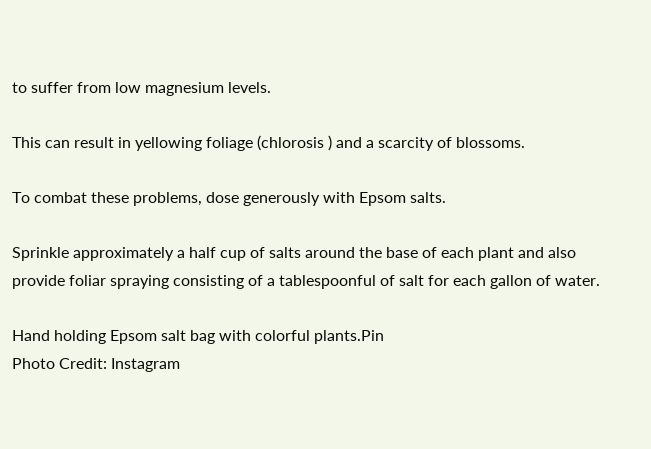to suffer from low magnesium levels.

This can result in yellowing foliage (chlorosis ) and a scarcity of blossoms.

To combat these problems, dose generously with Epsom salts.

Sprinkle approximately a half cup of salts around the base of each plant and also provide foliar spraying consisting of a tablespoonful of salt for each gallon of water.

Hand holding Epsom salt bag with colorful plants.Pin
Photo Credit: Instagram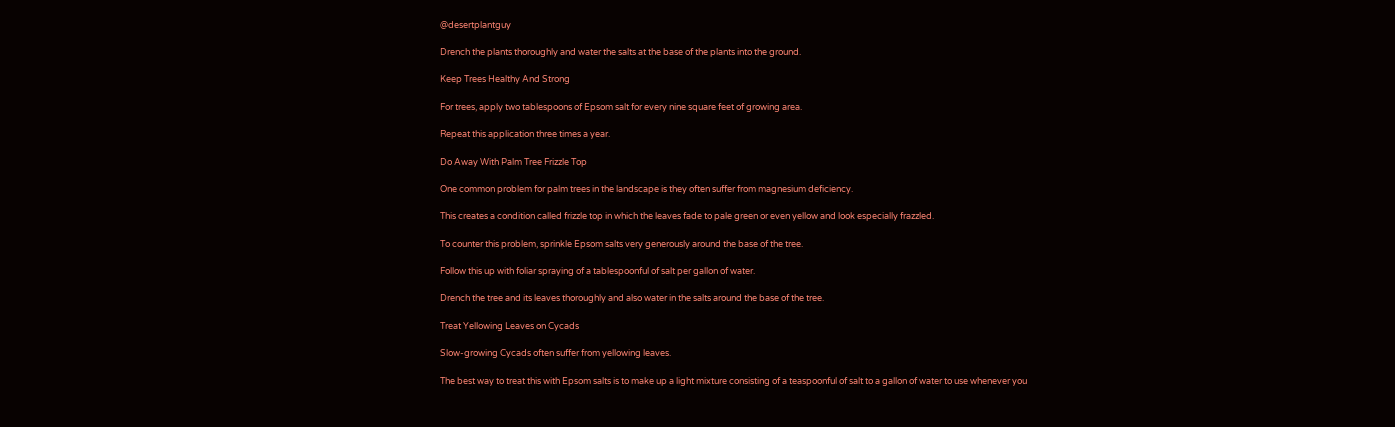@desertplantguy

Drench the plants thoroughly and water the salts at the base of the plants into the ground.

Keep Trees Healthy And Strong

For trees, apply two tablespoons of Epsom salt for every nine square feet of growing area.

Repeat this application three times a year.

Do Away With Palm Tree Frizzle Top

One common problem for palm trees in the landscape is they often suffer from magnesium deficiency.

This creates a condition called frizzle top in which the leaves fade to pale green or even yellow and look especially frazzled.

To counter this problem, sprinkle Epsom salts very generously around the base of the tree.

Follow this up with foliar spraying of a tablespoonful of salt per gallon of water.

Drench the tree and its leaves thoroughly and also water in the salts around the base of the tree.

Treat Yellowing Leaves on Cycads

Slow-growing Cycads often suffer from yellowing leaves.

The best way to treat this with Epsom salts is to make up a light mixture consisting of a teaspoonful of salt to a gallon of water to use whenever you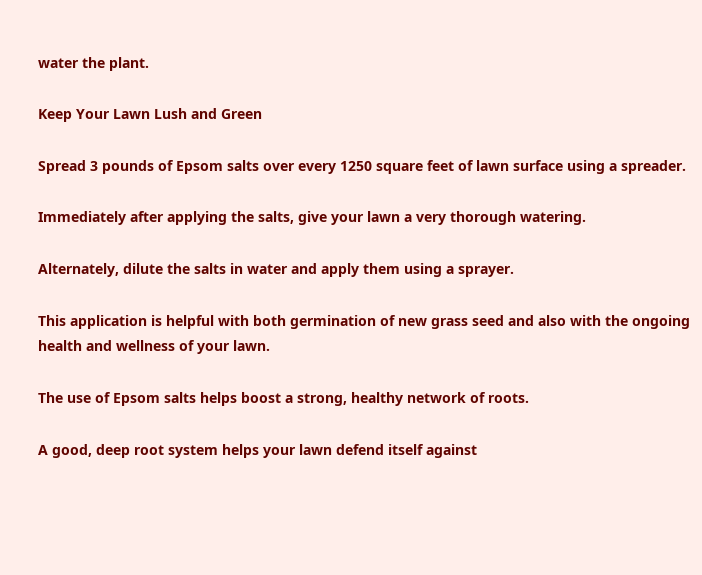water the plant.

Keep Your Lawn Lush and Green

Spread 3 pounds of Epsom salts over every 1250 square feet of lawn surface using a spreader.

Immediately after applying the salts, give your lawn a very thorough watering.

Alternately, dilute the salts in water and apply them using a sprayer.

This application is helpful with both germination of new grass seed and also with the ongoing health and wellness of your lawn.

The use of Epsom salts helps boost a strong, healthy network of roots.

A good, deep root system helps your lawn defend itself against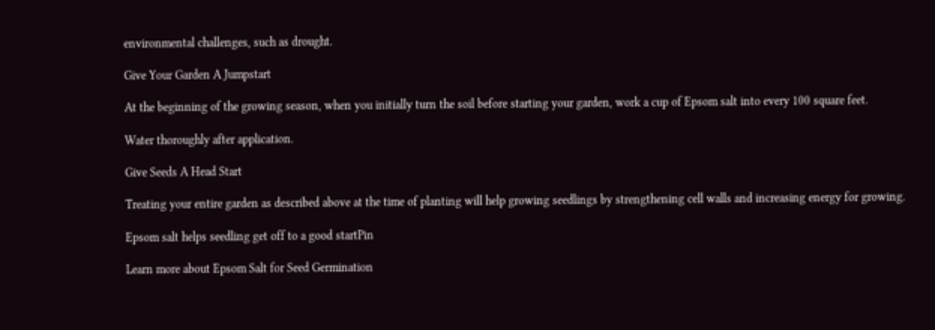environmental challenges, such as drought.

Give Your Garden A Jumpstart

At the beginning of the growing season, when you initially turn the soil before starting your garden, work a cup of Epsom salt into every 100 square feet.

Water thoroughly after application.

Give Seeds A Head Start

Treating your entire garden as described above at the time of planting will help growing seedlings by strengthening cell walls and increasing energy for growing.

Epsom salt helps seedling get off to a good startPin

Learn more about Epsom Salt for Seed Germination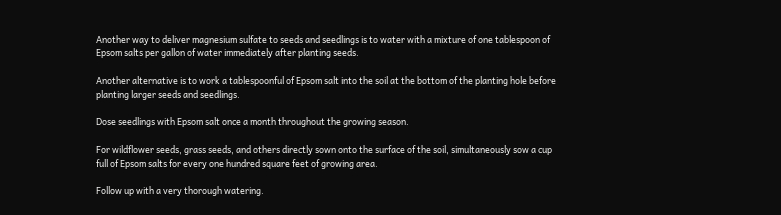Another way to deliver magnesium sulfate to seeds and seedlings is to water with a mixture of one tablespoon of Epsom salts per gallon of water immediately after planting seeds.

Another alternative is to work a tablespoonful of Epsom salt into the soil at the bottom of the planting hole before planting larger seeds and seedlings.

Dose seedlings with Epsom salt once a month throughout the growing season.

For wildflower seeds, grass seeds, and others directly sown onto the surface of the soil, simultaneously sow a cup full of Epsom salts for every one hundred square feet of growing area.

Follow up with a very thorough watering.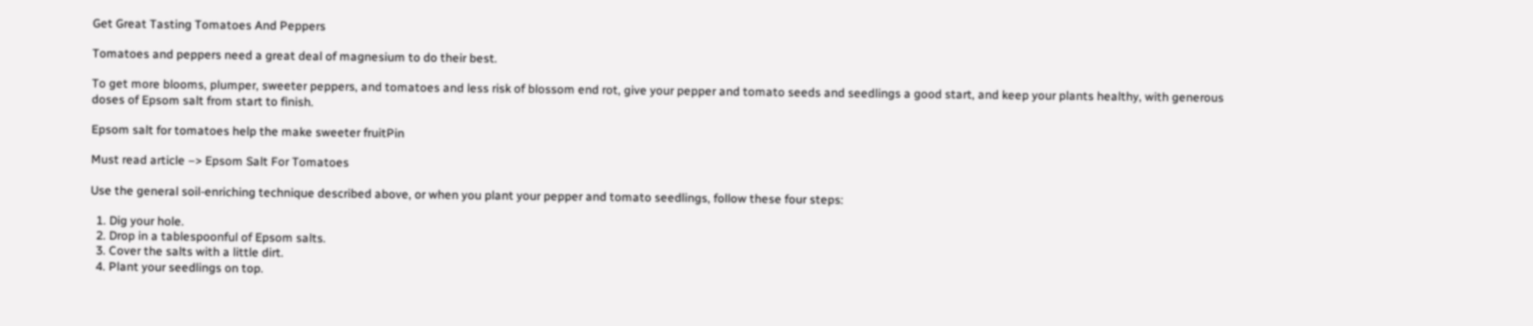Get Great Tasting Tomatoes And Peppers

Tomatoes and peppers need a great deal of magnesium to do their best.

To get more blooms, plumper, sweeter peppers, and tomatoes and less risk of blossom end rot, give your pepper and tomato seeds and seedlings a good start, and keep your plants healthy, with generous doses of Epsom salt from start to finish.

Epsom salt for tomatoes help the make sweeter fruitPin

Must read article –> Epsom Salt For Tomatoes

Use the general soil-enriching technique described above, or when you plant your pepper and tomato seedlings, follow these four steps:

  1. Dig your hole.
  2. Drop in a tablespoonful of Epsom salts.
  3. Cover the salts with a little dirt.
  4. Plant your seedlings on top.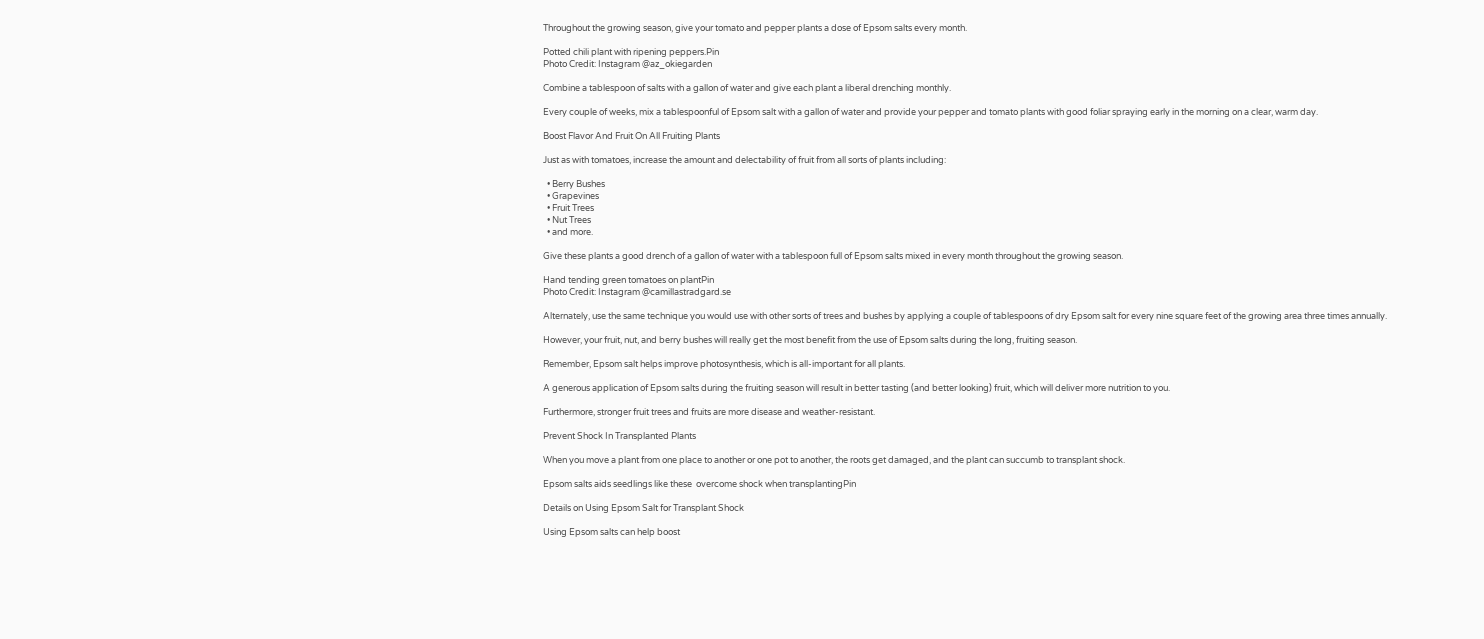Throughout the growing season, give your tomato and pepper plants a dose of Epsom salts every month.

Potted chili plant with ripening peppers.Pin
Photo Credit: Instagram @az_okiegarden

Combine a tablespoon of salts with a gallon of water and give each plant a liberal drenching monthly.

Every couple of weeks, mix a tablespoonful of Epsom salt with a gallon of water and provide your pepper and tomato plants with good foliar spraying early in the morning on a clear, warm day.

Boost Flavor And Fruit On All Fruiting Plants

Just as with tomatoes, increase the amount and delectability of fruit from all sorts of plants including:

  • Berry Bushes
  • Grapevines
  • Fruit Trees
  • Nut Trees
  • and more.

Give these plants a good drench of a gallon of water with a tablespoon full of Epsom salts mixed in every month throughout the growing season.

Hand tending green tomatoes on plantPin
Photo Credit: Instagram @camillastradgard.se

Alternately, use the same technique you would use with other sorts of trees and bushes by applying a couple of tablespoons of dry Epsom salt for every nine square feet of the growing area three times annually.

However, your fruit, nut, and berry bushes will really get the most benefit from the use of Epsom salts during the long, fruiting season.

Remember, Epsom salt helps improve photosynthesis, which is all-important for all plants.

A generous application of Epsom salts during the fruiting season will result in better tasting (and better looking) fruit, which will deliver more nutrition to you.

Furthermore, stronger fruit trees and fruits are more disease and weather-resistant.

Prevent Shock In Transplanted Plants

When you move a plant from one place to another or one pot to another, the roots get damaged, and the plant can succumb to transplant shock.

Epsom salts aids seedlings like these  overcome shock when transplantingPin

Details on Using Epsom Salt for Transplant Shock

Using Epsom salts can help boost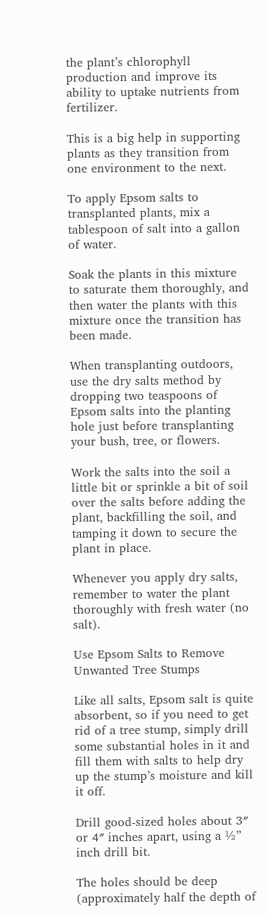the plant’s chlorophyll production and improve its ability to uptake nutrients from fertilizer.

This is a big help in supporting plants as they transition from one environment to the next.

To apply Epsom salts to transplanted plants, mix a tablespoon of salt into a gallon of water.

Soak the plants in this mixture to saturate them thoroughly, and then water the plants with this mixture once the transition has been made.

When transplanting outdoors, use the dry salts method by dropping two teaspoons of Epsom salts into the planting hole just before transplanting your bush, tree, or flowers.

Work the salts into the soil a little bit or sprinkle a bit of soil over the salts before adding the plant, backfilling the soil, and tamping it down to secure the plant in place.

Whenever you apply dry salts, remember to water the plant thoroughly with fresh water (no salt).

Use Epsom Salts to Remove Unwanted Tree Stumps

Like all salts, Epsom salt is quite absorbent, so if you need to get rid of a tree stump, simply drill some substantial holes in it and fill them with salts to help dry up the stump’s moisture and kill it off.

Drill good-sized holes about 3″ or 4″ inches apart, using a ½” inch drill bit.

The holes should be deep (approximately half the depth of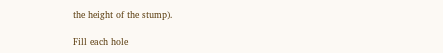the height of the stump).

Fill each hole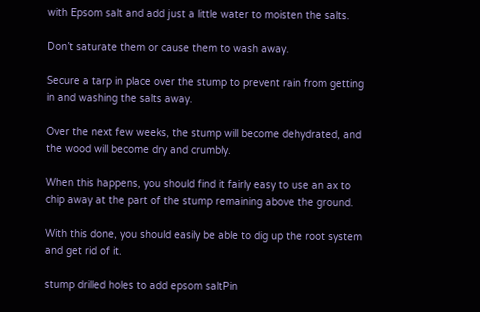with Epsom salt and add just a little water to moisten the salts.

Don’t saturate them or cause them to wash away.

Secure a tarp in place over the stump to prevent rain from getting in and washing the salts away.

Over the next few weeks, the stump will become dehydrated, and the wood will become dry and crumbly.

When this happens, you should find it fairly easy to use an ax to chip away at the part of the stump remaining above the ground.

With this done, you should easily be able to dig up the root system and get rid of it.

stump drilled holes to add epsom saltPin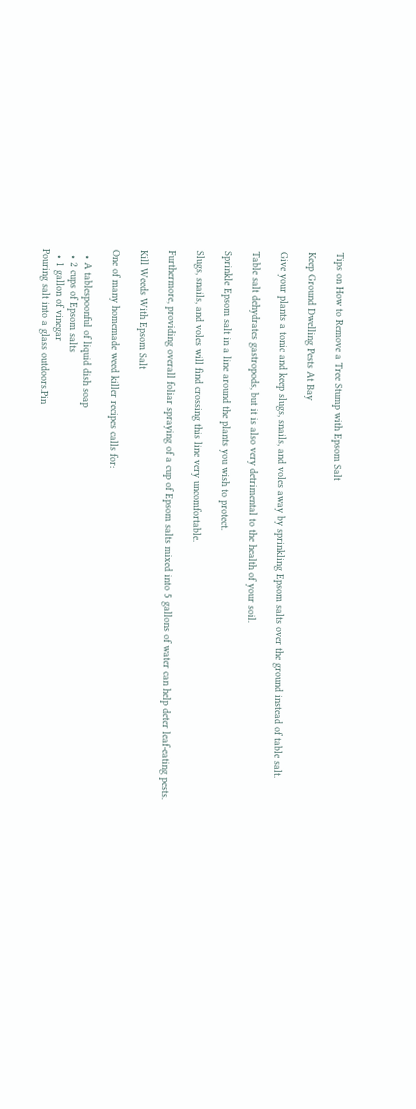Tips on How to Remove a Tree Stump with Epsom Salt

Keep Ground Dwelling Pests At Bay

Give your plants a tonic and keep slugs, snails, and voles away by sprinkling Epsom salts over the ground instead of table salt.

Table salt dehydrates gastropods, but it is also very detrimental to the health of your soil.

Sprinkle Epsom salt in a line around the plants you wish to protect.

Slugs, snails, and voles will find crossing this line very uncomfortable.

Furthermore, providing overall foliar spraying of a cup of Epsom salts mixed into 5 gallons of water can help deter leaf-eating pests.

Kill Weeds With Epsom Salt

One of many homemade weed killer recipes calls for:

  • A tablespoonful of liquid dish soap
  • 2 cups of Epsom salts
  • 1 gallon of vinegar
Pouring salt into a glass outdoors.Pin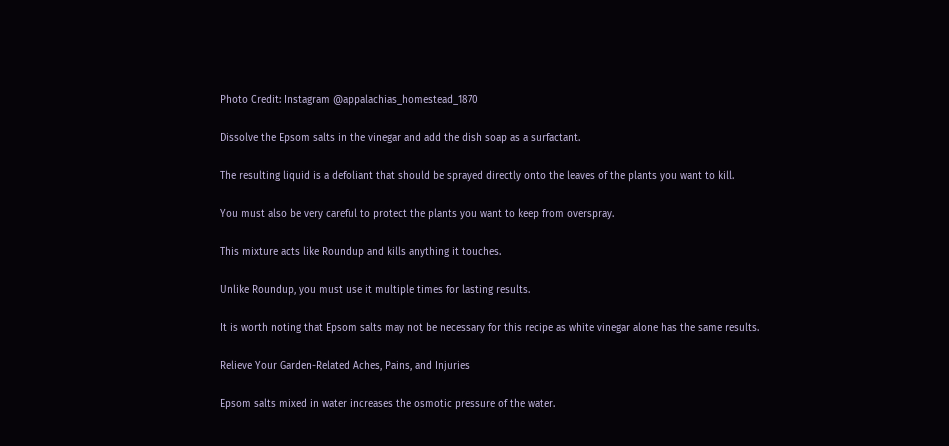Photo Credit: Instagram @appalachias_homestead_1870

Dissolve the Epsom salts in the vinegar and add the dish soap as a surfactant.

The resulting liquid is a defoliant that should be sprayed directly onto the leaves of the plants you want to kill.

You must also be very careful to protect the plants you want to keep from overspray.

This mixture acts like Roundup and kills anything it touches.

Unlike Roundup, you must use it multiple times for lasting results.

It is worth noting that Epsom salts may not be necessary for this recipe as white vinegar alone has the same results.

Relieve Your Garden-Related Aches, Pains, and Injuries

Epsom salts mixed in water increases the osmotic pressure of the water.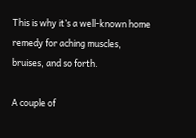This is why it’s a well-known home remedy for aching muscles, bruises, and so forth.

A couple of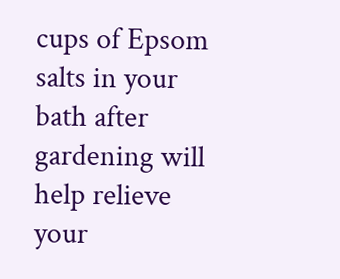cups of Epsom salts in your bath after gardening will help relieve your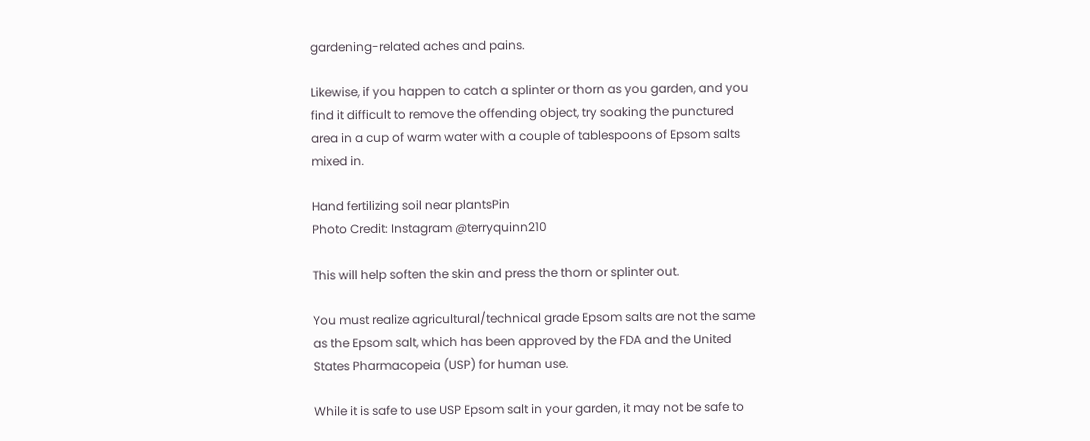gardening-related aches and pains.

Likewise, if you happen to catch a splinter or thorn as you garden, and you find it difficult to remove the offending object, try soaking the punctured area in a cup of warm water with a couple of tablespoons of Epsom salts mixed in.

Hand fertilizing soil near plantsPin
Photo Credit: Instagram @terryquinn210

This will help soften the skin and press the thorn or splinter out.

You must realize agricultural/technical grade Epsom salts are not the same as the Epsom salt, which has been approved by the FDA and the United States Pharmacopeia (USP) for human use.

While it is safe to use USP Epsom salt in your garden, it may not be safe to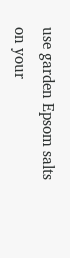use garden Epsom salts on your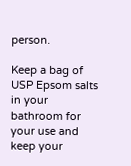person.

Keep a bag of USP Epsom salts in your bathroom for your use and keep your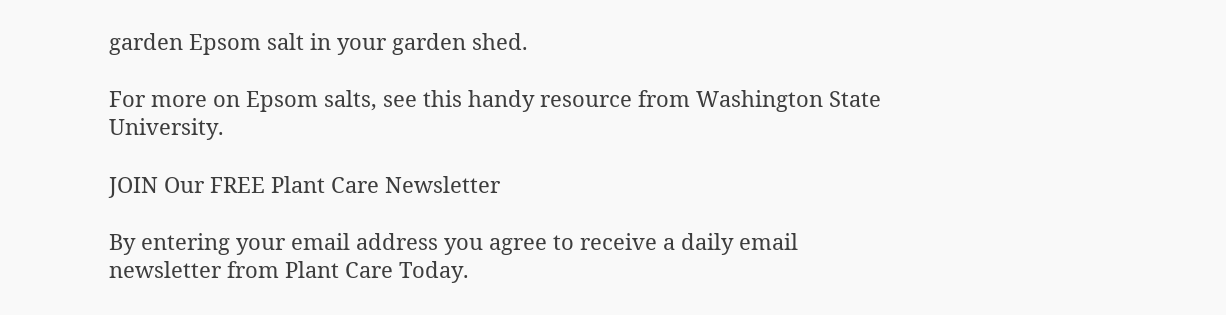garden Epsom salt in your garden shed.

For more on Epsom salts, see this handy resource from Washington State University.

JOIN Our FREE Plant Care Newsletter

By entering your email address you agree to receive a daily email newsletter from Plant Care Today.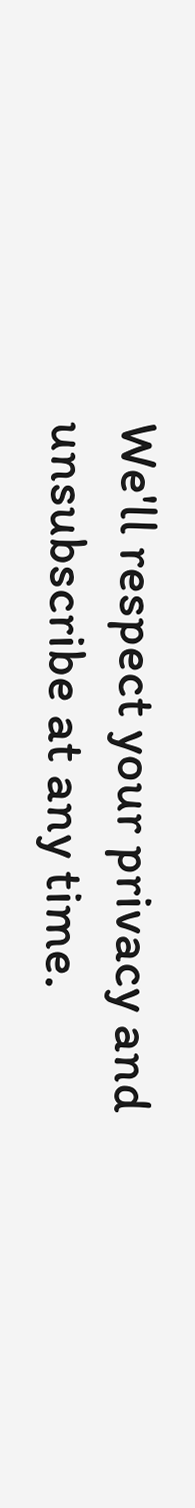We'll respect your privacy and unsubscribe at any time.